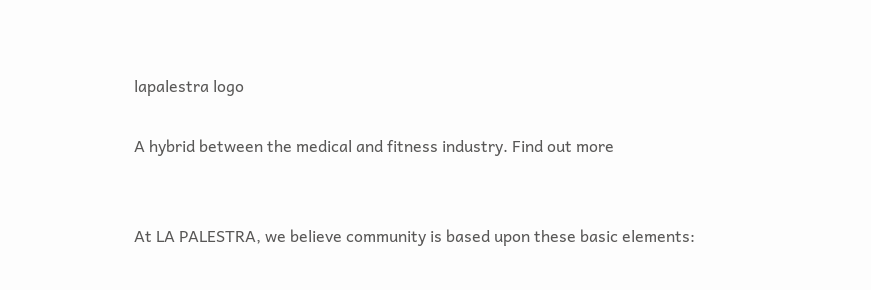lapalestra logo

A hybrid between the medical and fitness industry. Find out more


At LA PALESTRA, we believe community is based upon these basic elements: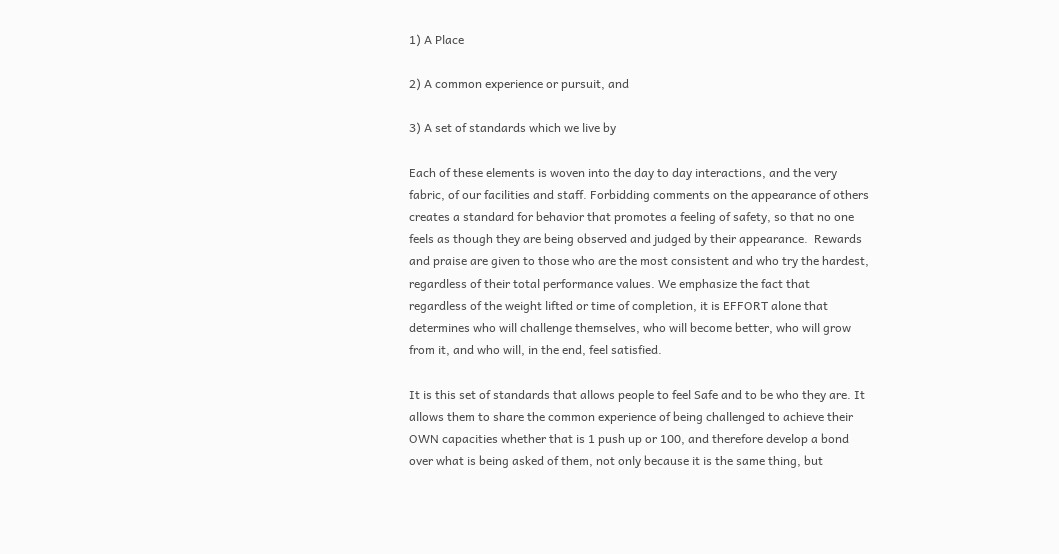1) A Place

2) A common experience or pursuit, and

3) A set of standards which we live by

Each of these elements is woven into the day to day interactions, and the very fabric, of our facilities and staff. Forbidding comments on the appearance of others creates a standard for behavior that promotes a feeling of safety, so that no one feels as though they are being observed and judged by their appearance.  Rewards and praise are given to those who are the most consistent and who try the hardest, regardless of their total performance values. We emphasize the fact that regardless of the weight lifted or time of completion, it is EFFORT alone that determines who will challenge themselves, who will become better, who will grow from it, and who will, in the end, feel satisfied.

It is this set of standards that allows people to feel Safe and to be who they are. It allows them to share the common experience of being challenged to achieve their OWN capacities whether that is 1 push up or 100, and therefore develop a bond over what is being asked of them, not only because it is the same thing, but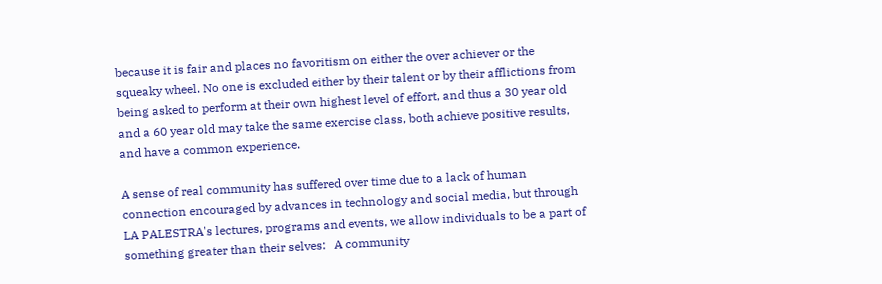because it is fair and places no favoritism on either the over achiever or the squeaky wheel. No one is excluded either by their talent or by their afflictions from being asked to perform at their own highest level of effort, and thus a 30 year old and a 60 year old may take the same exercise class, both achieve positive results, and have a common experience.

A sense of real community has suffered over time due to a lack of human connection encouraged by advances in technology and social media, but through LA PALESTRA's lectures, programs and events, we allow individuals to be a part of something greater than their selves:   A community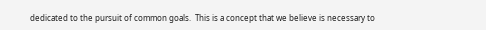dedicated to the pursuit of common goals.  This is a concept that we believe is necessary to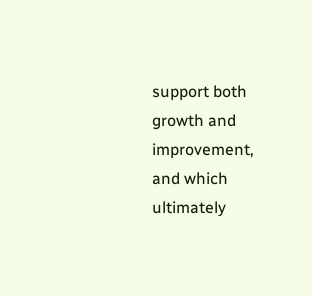support both growth and improvement, and which ultimately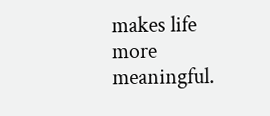makes life more meaningful.